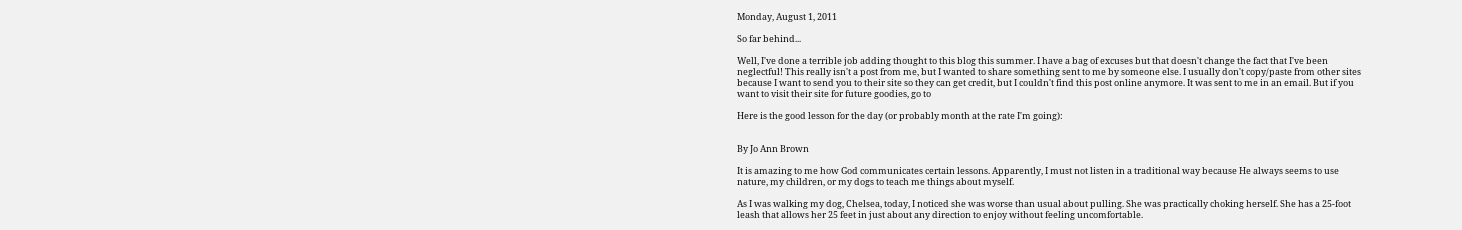Monday, August 1, 2011

So far behind...

Well, I've done a terrible job adding thought to this blog this summer. I have a bag of excuses but that doesn't change the fact that I've been neglectful! This really isn't a post from me, but I wanted to share something sent to me by someone else. I usually don't copy/paste from other sites because I want to send you to their site so they can get credit, but I couldn't find this post online anymore. It was sent to me in an email. But if you want to visit their site for future goodies, go to

Here is the good lesson for the day (or probably month at the rate I'm going):


By Jo Ann Brown

It is amazing to me how God communicates certain lessons. Apparently, I must not listen in a traditional way because He always seems to use nature, my children, or my dogs to teach me things about myself.

As I was walking my dog, Chelsea, today, I noticed she was worse than usual about pulling. She was practically choking herself. She has a 25-foot leash that allows her 25 feet in just about any direction to enjoy without feeling uncomfortable.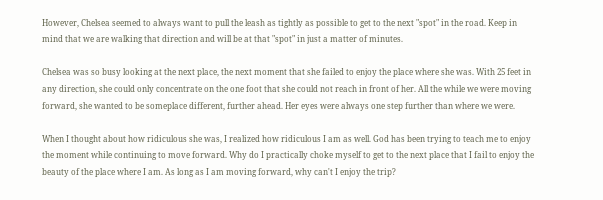However, Chelsea seemed to always want to pull the leash as tightly as possible to get to the next "spot" in the road. Keep in mind that we are walking that direction and will be at that "spot" in just a matter of minutes.

Chelsea was so busy looking at the next place, the next moment that she failed to enjoy the place where she was. With 25 feet in any direction, she could only concentrate on the one foot that she could not reach in front of her. All the while we were moving forward, she wanted to be someplace different, further ahead. Her eyes were always one step further than where we were.

When I thought about how ridiculous she was, I realized how ridiculous I am as well. God has been trying to teach me to enjoy the moment while continuing to move forward. Why do I practically choke myself to get to the next place that I fail to enjoy the beauty of the place where I am. As long as I am moving forward, why can't I enjoy the trip?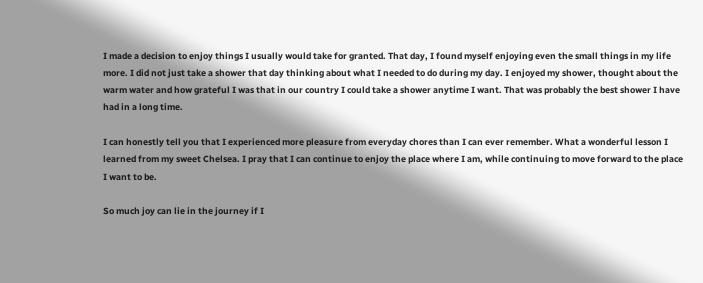I made a decision to enjoy things I usually would take for granted. That day, I found myself enjoying even the small things in my life more. I did not just take a shower that day thinking about what I needed to do during my day. I enjoyed my shower, thought about the warm water and how grateful I was that in our country I could take a shower anytime I want. That was probably the best shower I have had in a long time.

I can honestly tell you that I experienced more pleasure from everyday chores than I can ever remember. What a wonderful lesson I learned from my sweet Chelsea. I pray that I can continue to enjoy the place where I am, while continuing to move forward to the place I want to be.

So much joy can lie in the journey if I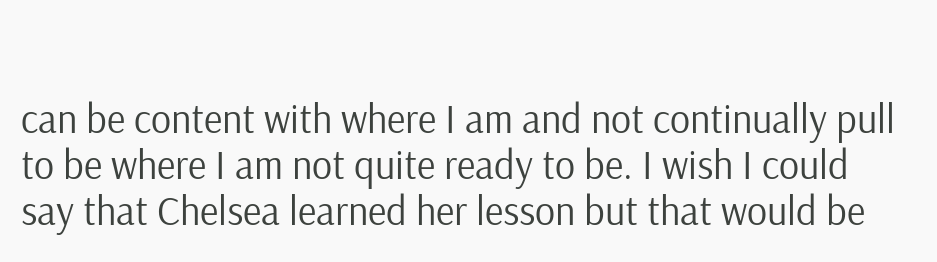can be content with where I am and not continually pull to be where I am not quite ready to be. I wish I could say that Chelsea learned her lesson but that would be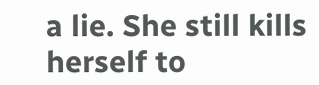a lie. She still kills herself to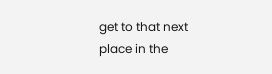get to that next place in the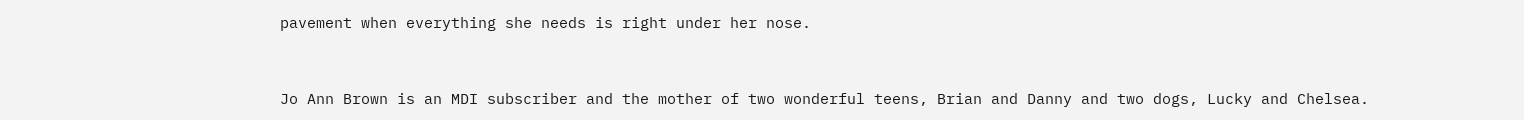pavement when everything she needs is right under her nose.


Jo Ann Brown is an MDI subscriber and the mother of two wonderful teens, Brian and Danny and two dogs, Lucky and Chelsea.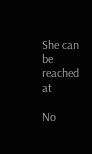She can be reached at

No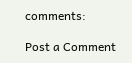comments:

Post a Comment